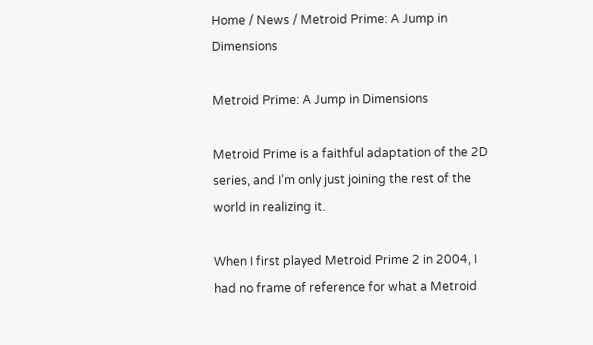Home / News / Metroid Prime: A Jump in Dimensions

Metroid Prime: A Jump in Dimensions

Metroid Prime is a faithful adaptation of the 2D series, and I’m only just joining the rest of the world in realizing it.

When I first played Metroid Prime 2 in 2004, I had no frame of reference for what a Metroid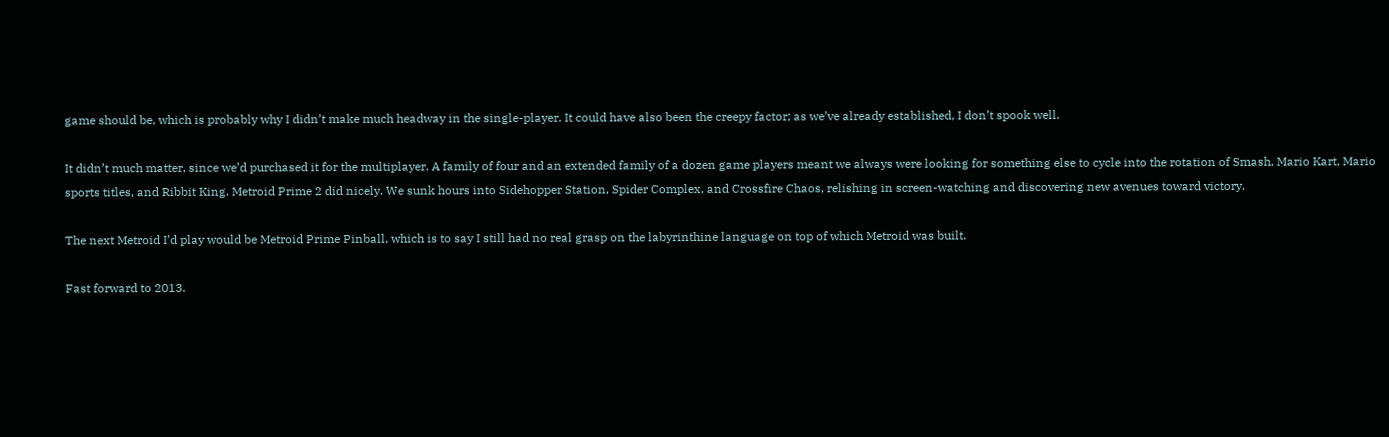game should be, which is probably why I didn’t make much headway in the single-player. It could have also been the creepy factor; as we’ve already established, I don’t spook well.

It didn’t much matter, since we’d purchased it for the multiplayer. A family of four and an extended family of a dozen game players meant we always were looking for something else to cycle into the rotation of Smash, Mario Kart, Mario sports titles, and Ribbit King. Metroid Prime 2 did nicely. We sunk hours into Sidehopper Station, Spider Complex, and Crossfire Chaos, relishing in screen-watching and discovering new avenues toward victory.

The next Metroid I’d play would be Metroid Prime Pinball, which is to say I still had no real grasp on the labyrinthine language on top of which Metroid was built.

Fast forward to 2013.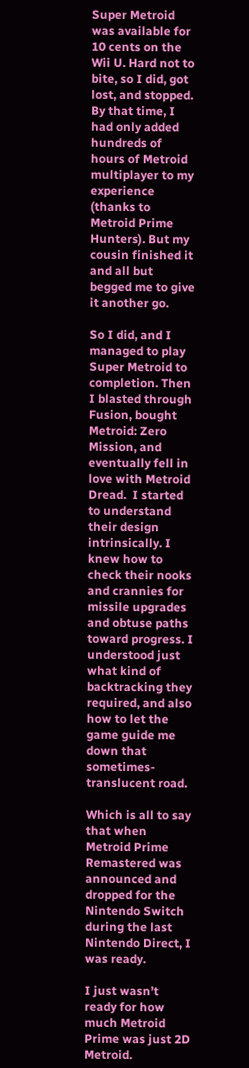Super Metroid was available for 10 cents on the Wii U. Hard not to bite, so I did, got lost, and stopped. By that time, I had only added hundreds of hours of Metroid multiplayer to my experience (thanks to Metroid Prime Hunters). But my cousin finished it and all but begged me to give it another go.

So I did, and I managed to play Super Metroid to completion. Then I blasted through Fusion, bought Metroid: Zero Mission, and eventually fell in love with Metroid Dread.  I started to understand their design intrinsically. I knew how to check their nooks and crannies for missile upgrades and obtuse paths toward progress. I understood just what kind of backtracking they required, and also how to let the game guide me down that sometimes-translucent road.

Which is all to say that when Metroid Prime Remastered was announced and dropped for the Nintendo Switch during the last Nintendo Direct, I was ready.

I just wasn’t ready for how much Metroid Prime was just 2D Metroid.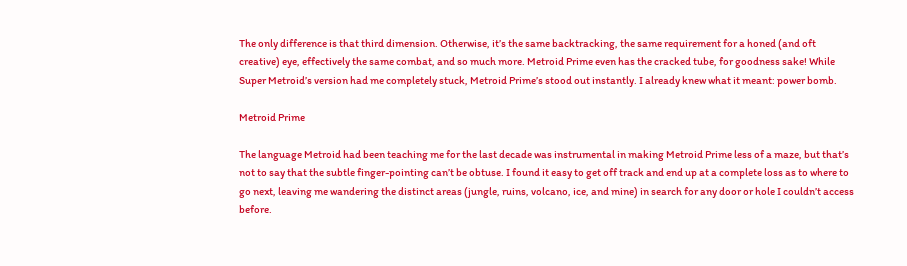The only difference is that third dimension. Otherwise, it’s the same backtracking, the same requirement for a honed (and oft creative) eye, effectively the same combat, and so much more. Metroid Prime even has the cracked tube, for goodness sake! While Super Metroid’s version had me completely stuck, Metroid Prime’s stood out instantly. I already knew what it meant: power bomb.

Metroid Prime

The language Metroid had been teaching me for the last decade was instrumental in making Metroid Prime less of a maze, but that’s not to say that the subtle finger-pointing can’t be obtuse. I found it easy to get off track and end up at a complete loss as to where to go next, leaving me wandering the distinct areas (jungle, ruins, volcano, ice, and mine) in search for any door or hole I couldn’t access before.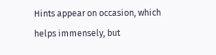Hints appear on occasion, which helps immensely, but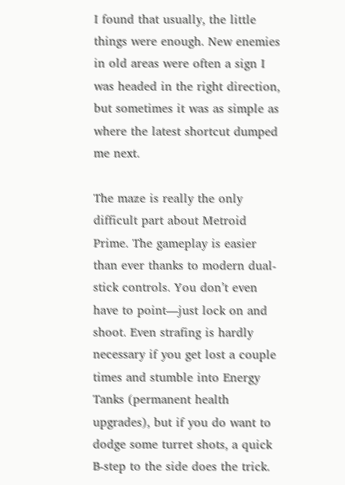I found that usually, the little things were enough. New enemies in old areas were often a sign I was headed in the right direction, but sometimes it was as simple as where the latest shortcut dumped me next.

The maze is really the only difficult part about Metroid Prime. The gameplay is easier than ever thanks to modern dual-stick controls. You don’t even have to point—just lock on and shoot. Even strafing is hardly necessary if you get lost a couple times and stumble into Energy Tanks (permanent health upgrades), but if you do want to dodge some turret shots, a quick B-step to the side does the trick.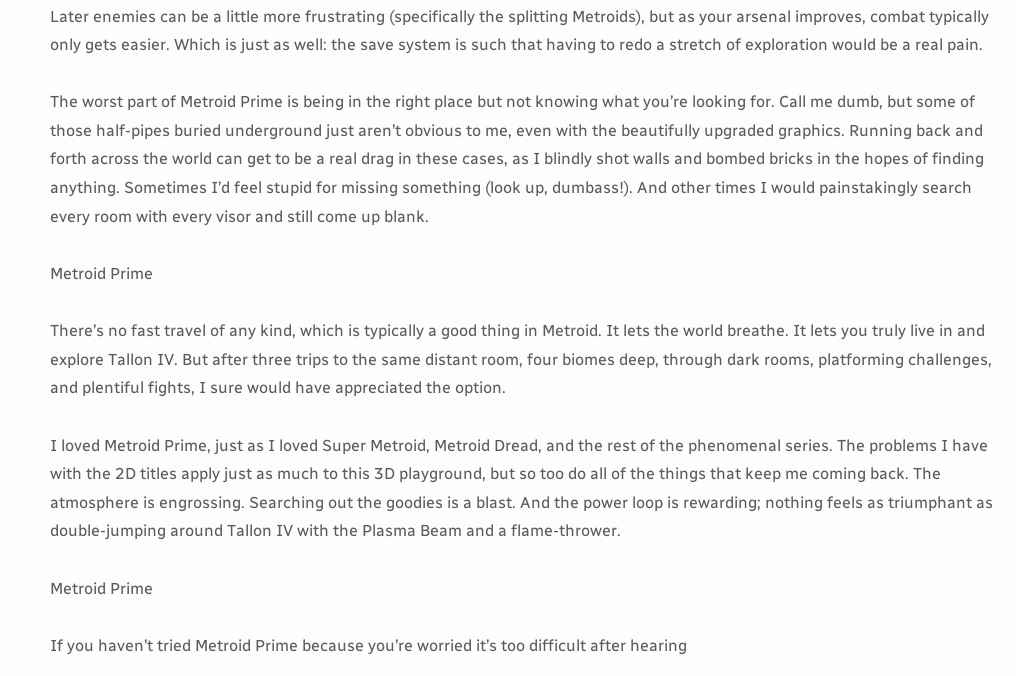Later enemies can be a little more frustrating (specifically the splitting Metroids), but as your arsenal improves, combat typically only gets easier. Which is just as well: the save system is such that having to redo a stretch of exploration would be a real pain.

The worst part of Metroid Prime is being in the right place but not knowing what you’re looking for. Call me dumb, but some of those half-pipes buried underground just aren’t obvious to me, even with the beautifully upgraded graphics. Running back and forth across the world can get to be a real drag in these cases, as I blindly shot walls and bombed bricks in the hopes of finding anything. Sometimes I’d feel stupid for missing something (look up, dumbass!). And other times I would painstakingly search every room with every visor and still come up blank.

Metroid Prime

There’s no fast travel of any kind, which is typically a good thing in Metroid. It lets the world breathe. It lets you truly live in and explore Tallon IV. But after three trips to the same distant room, four biomes deep, through dark rooms, platforming challenges, and plentiful fights, I sure would have appreciated the option.

I loved Metroid Prime, just as I loved Super Metroid, Metroid Dread, and the rest of the phenomenal series. The problems I have with the 2D titles apply just as much to this 3D playground, but so too do all of the things that keep me coming back. The atmosphere is engrossing. Searching out the goodies is a blast. And the power loop is rewarding; nothing feels as triumphant as double-jumping around Tallon IV with the Plasma Beam and a flame-thrower.

Metroid Prime

If you haven’t tried Metroid Prime because you’re worried it’s too difficult after hearing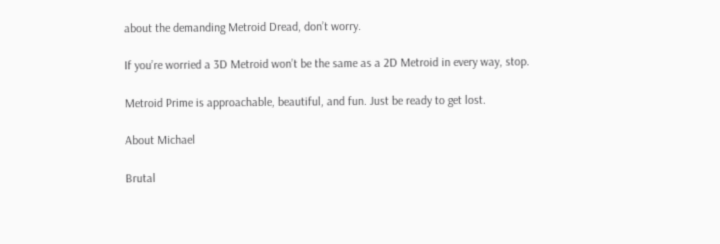about the demanding Metroid Dread, don’t worry.

If you’re worried a 3D Metroid won’t be the same as a 2D Metroid in every way, stop.

Metroid Prime is approachable, beautiful, and fun. Just be ready to get lost.

About Michael

Brutal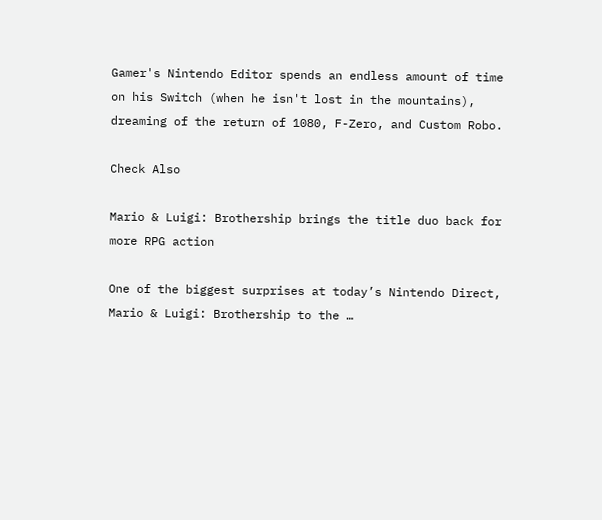Gamer's Nintendo Editor spends an endless amount of time on his Switch (when he isn't lost in the mountains), dreaming of the return of 1080, F-Zero, and Custom Robo.

Check Also

Mario & Luigi: Brothership brings the title duo back for more RPG action

One of the biggest surprises at today’s Nintendo Direct, Mario & Luigi: Brothership to the …